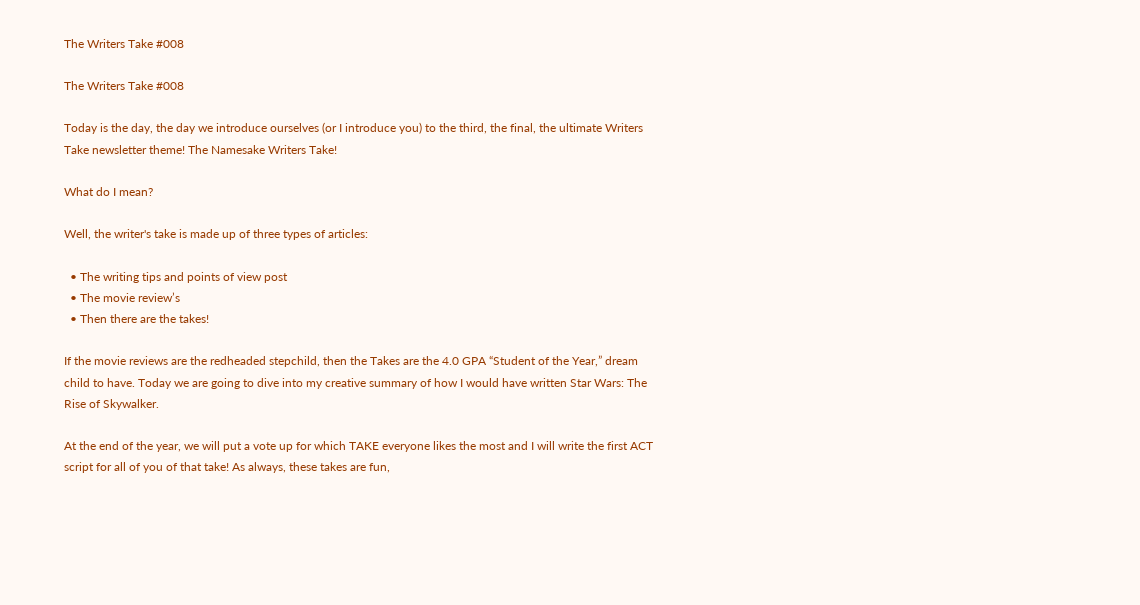The Writers Take #008

The Writers Take #008

Today is the day, the day we introduce ourselves (or I introduce you) to the third, the final, the ultimate Writers Take newsletter theme! The Namesake Writers Take!

What do I mean?

Well, the writer's take is made up of three types of articles:

  • The writing tips and points of view post
  • The movie review’s
  • Then there are the takes!

If the movie reviews are the redheaded stepchild, then the Takes are the 4.0 GPA “Student of the Year,” dream child to have. Today we are going to dive into my creative summary of how I would have written Star Wars: The Rise of Skywalker.

At the end of the year, we will put a vote up for which TAKE everyone likes the most and I will write the first ACT script for all of you of that take! As always, these takes are fun,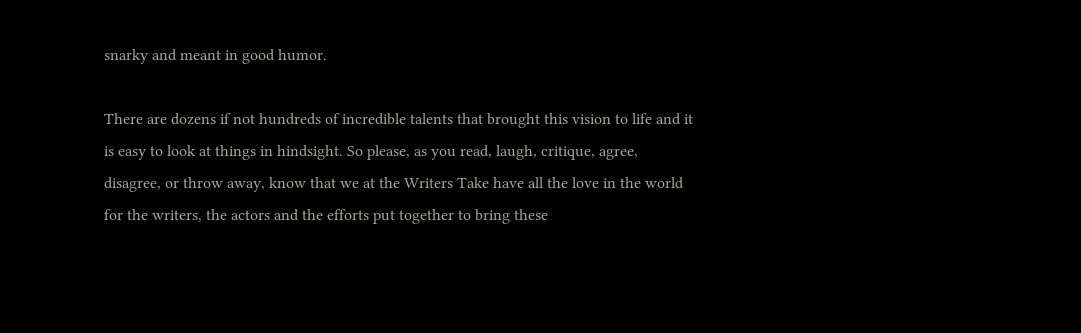snarky and meant in good humor.

There are dozens if not hundreds of incredible talents that brought this vision to life and it is easy to look at things in hindsight. So please, as you read, laugh, critique, agree, disagree, or throw away, know that we at the Writers Take have all the love in the world for the writers, the actors and the efforts put together to bring these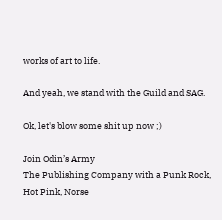works of art to life.

And yeah, we stand with the Guild and SAG.

Ok, let's blow some shit up now ;)

Join Odin’s Army
The Publishing Company with a Punk Rock, Hot Pink, Norse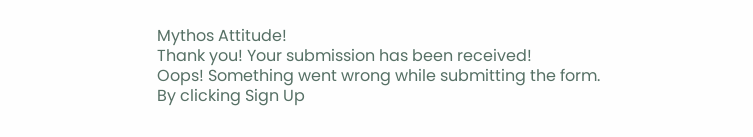Mythos Attitude!
Thank you! Your submission has been received!
Oops! Something went wrong while submitting the form.
By clicking Sign Up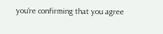you're confirming that you agree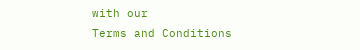with our
Terms and Conditions